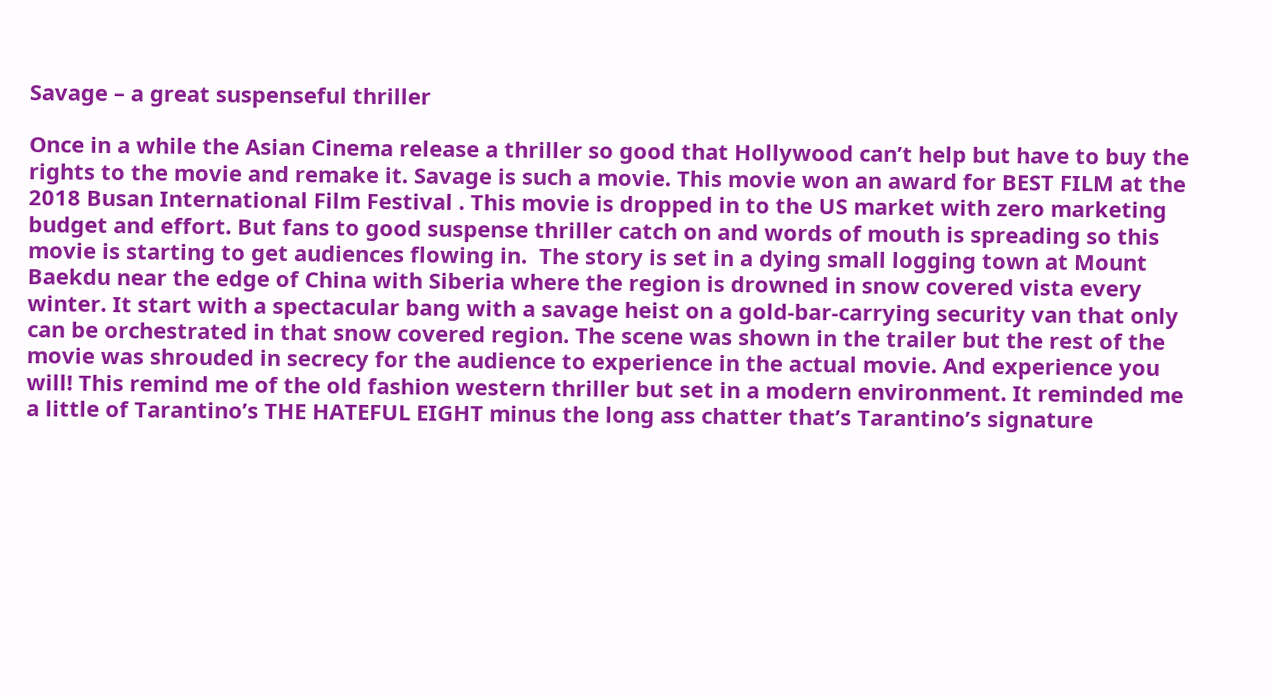Savage – a great suspenseful thriller

Once in a while the Asian Cinema release a thriller so good that Hollywood can’t help but have to buy the rights to the movie and remake it. Savage is such a movie. This movie won an award for BEST FILM at the 2018 Busan International Film Festival . This movie is dropped in to the US market with zero marketing budget and effort. But fans to good suspense thriller catch on and words of mouth is spreading so this movie is starting to get audiences flowing in.  The story is set in a dying small logging town at Mount Baekdu near the edge of China with Siberia where the region is drowned in snow covered vista every winter. It start with a spectacular bang with a savage heist on a gold-bar-carrying security van that only can be orchestrated in that snow covered region. The scene was shown in the trailer but the rest of the movie was shrouded in secrecy for the audience to experience in the actual movie. And experience you will! This remind me of the old fashion western thriller but set in a modern environment. It reminded me a little of Tarantino’s THE HATEFUL EIGHT minus the long ass chatter that’s Tarantino’s signature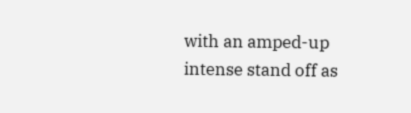with an amped-up intense stand off as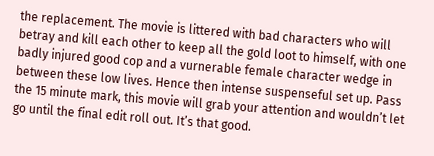the replacement. The movie is littered with bad characters who will betray and kill each other to keep all the gold loot to himself, with one badly injured good cop and a vurnerable female character wedge in between these low lives. Hence then intense suspenseful set up. Pass the 15 minute mark, this movie will grab your attention and wouldn’t let go until the final edit roll out. It’s that good.